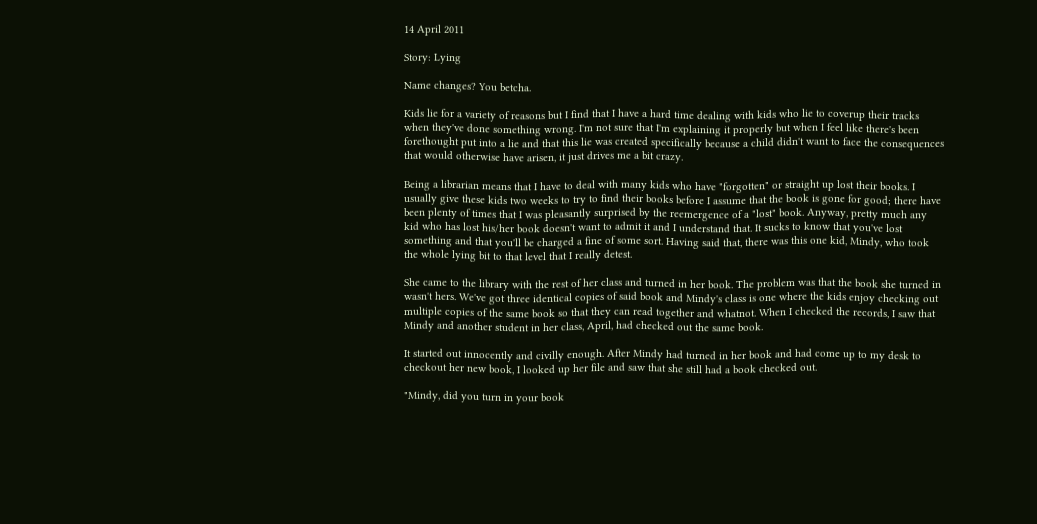14 April 2011

Story: Lying

Name changes? You betcha.

Kids lie for a variety of reasons but I find that I have a hard time dealing with kids who lie to coverup their tracks when they've done something wrong. I'm not sure that I'm explaining it properly but when I feel like there's been forethought put into a lie and that this lie was created specifically because a child didn't want to face the consequences that would otherwise have arisen, it just drives me a bit crazy.

Being a librarian means that I have to deal with many kids who have "forgotten" or straight up lost their books. I usually give these kids two weeks to try to find their books before I assume that the book is gone for good; there have been plenty of times that I was pleasantly surprised by the reemergence of a "lost" book. Anyway, pretty much any kid who has lost his/her book doesn't want to admit it and I understand that. It sucks to know that you've lost something and that you'll be charged a fine of some sort. Having said that, there was this one kid, Mindy, who took the whole lying bit to that level that I really detest.

She came to the library with the rest of her class and turned in her book. The problem was that the book she turned in wasn't hers. We've got three identical copies of said book and Mindy's class is one where the kids enjoy checking out multiple copies of the same book so that they can read together and whatnot. When I checked the records, I saw that Mindy and another student in her class, April, had checked out the same book.

It started out innocently and civilly enough. After Mindy had turned in her book and had come up to my desk to checkout her new book, I looked up her file and saw that she still had a book checked out.

"Mindy, did you turn in your book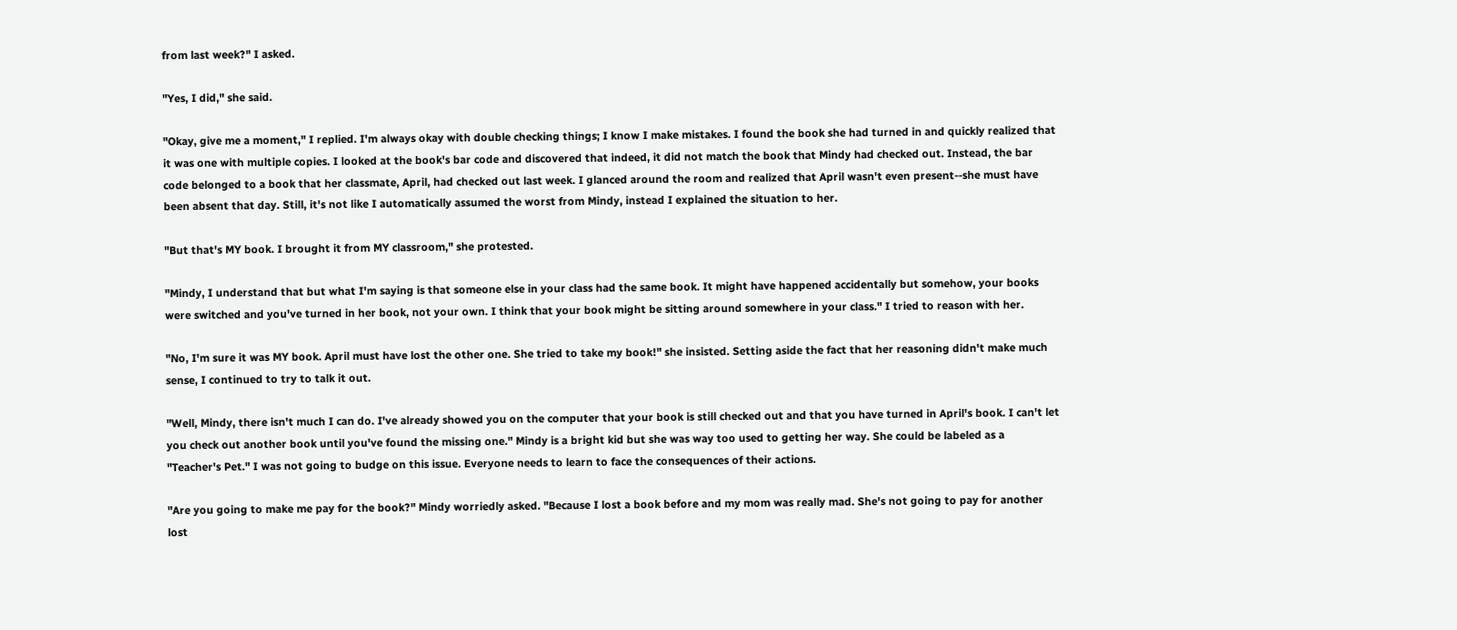from last week?" I asked.

"Yes, I did," she said.

"Okay, give me a moment," I replied. I'm always okay with double checking things; I know I make mistakes. I found the book she had turned in and quickly realized that it was one with multiple copies. I looked at the book's bar code and discovered that indeed, it did not match the book that Mindy had checked out. Instead, the bar code belonged to a book that her classmate, April, had checked out last week. I glanced around the room and realized that April wasn't even present--she must have been absent that day. Still, it's not like I automatically assumed the worst from Mindy, instead I explained the situation to her.

"But that's MY book. I brought it from MY classroom," she protested.

"Mindy, I understand that but what I'm saying is that someone else in your class had the same book. It might have happened accidentally but somehow, your books were switched and you've turned in her book, not your own. I think that your book might be sitting around somewhere in your class." I tried to reason with her.

"No, I'm sure it was MY book. April must have lost the other one. She tried to take my book!" she insisted. Setting aside the fact that her reasoning didn't make much sense, I continued to try to talk it out.

"Well, Mindy, there isn't much I can do. I've already showed you on the computer that your book is still checked out and that you have turned in April's book. I can't let you check out another book until you've found the missing one." Mindy is a bright kid but she was way too used to getting her way. She could be labeled as a "Teacher's Pet." I was not going to budge on this issue. Everyone needs to learn to face the consequences of their actions.

"Are you going to make me pay for the book?" Mindy worriedly asked. "Because I lost a book before and my mom was really mad. She's not going to pay for another lost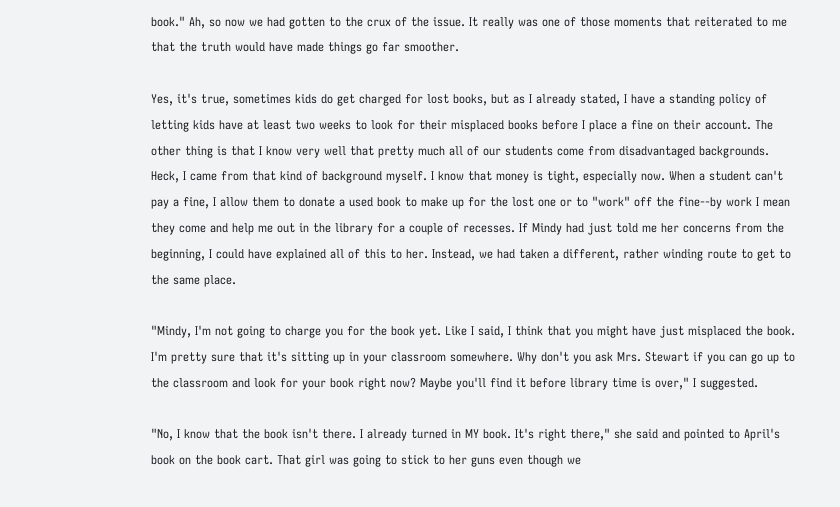book." Ah, so now we had gotten to the crux of the issue. It really was one of those moments that reiterated to me that the truth would have made things go far smoother.

Yes, it's true, sometimes kids do get charged for lost books, but as I already stated, I have a standing policy of letting kids have at least two weeks to look for their misplaced books before I place a fine on their account. The other thing is that I know very well that pretty much all of our students come from disadvantaged backgrounds. Heck, I came from that kind of background myself. I know that money is tight, especially now. When a student can't pay a fine, I allow them to donate a used book to make up for the lost one or to "work" off the fine--by work I mean they come and help me out in the library for a couple of recesses. If Mindy had just told me her concerns from the beginning, I could have explained all of this to her. Instead, we had taken a different, rather winding route to get to the same place.

"Mindy, I'm not going to charge you for the book yet. Like I said, I think that you might have just misplaced the book. I'm pretty sure that it's sitting up in your classroom somewhere. Why don't you ask Mrs. Stewart if you can go up to the classroom and look for your book right now? Maybe you'll find it before library time is over," I suggested.

"No, I know that the book isn't there. I already turned in MY book. It's right there," she said and pointed to April's book on the book cart. That girl was going to stick to her guns even though we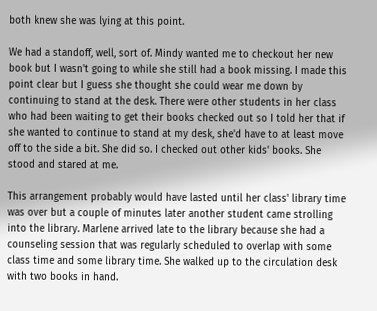both knew she was lying at this point.

We had a standoff, well, sort of. Mindy wanted me to checkout her new book but I wasn't going to while she still had a book missing. I made this point clear but I guess she thought she could wear me down by continuing to stand at the desk. There were other students in her class who had been waiting to get their books checked out so I told her that if she wanted to continue to stand at my desk, she'd have to at least move off to the side a bit. She did so. I checked out other kids' books. She stood and stared at me.

This arrangement probably would have lasted until her class' library time was over but a couple of minutes later another student came strolling into the library. Marlene arrived late to the library because she had a counseling session that was regularly scheduled to overlap with some class time and some library time. She walked up to the circulation desk with two books in hand.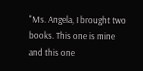"Ms. Angela, I brought two books. This one is mine and this one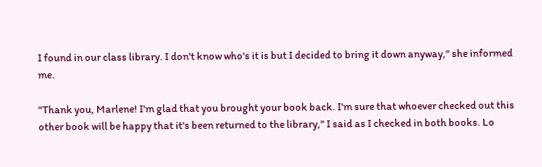I found in our class library. I don't know who's it is but I decided to bring it down anyway," she informed me.

"Thank you, Marlene! I'm glad that you brought your book back. I'm sure that whoever checked out this other book will be happy that it's been returned to the library," I said as I checked in both books. Lo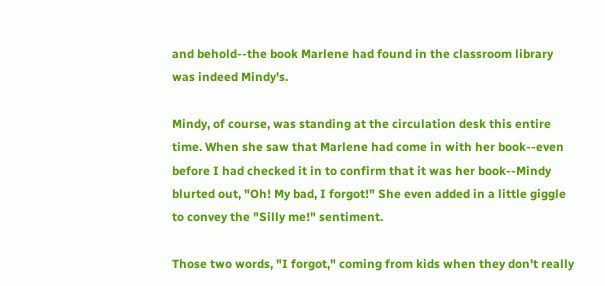and behold--the book Marlene had found in the classroom library was indeed Mindy's.

Mindy, of course, was standing at the circulation desk this entire time. When she saw that Marlene had come in with her book--even before I had checked it in to confirm that it was her book--Mindy blurted out, "Oh! My bad, I forgot!" She even added in a little giggle to convey the "Silly me!" sentiment.

Those two words, "I forgot," coming from kids when they don't really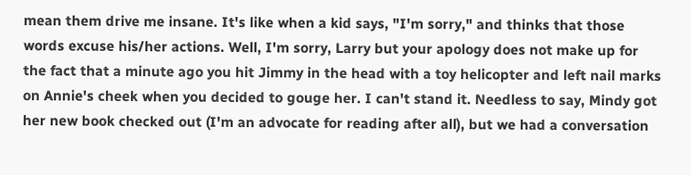mean them drive me insane. It's like when a kid says, "I'm sorry," and thinks that those words excuse his/her actions. Well, I'm sorry, Larry but your apology does not make up for the fact that a minute ago you hit Jimmy in the head with a toy helicopter and left nail marks on Annie's cheek when you decided to gouge her. I can't stand it. Needless to say, Mindy got her new book checked out (I'm an advocate for reading after all), but we had a conversation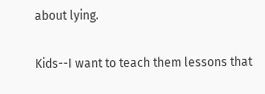about lying.

Kids--I want to teach them lessons that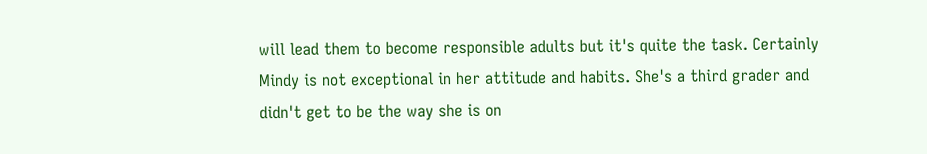will lead them to become responsible adults but it's quite the task. Certainly Mindy is not exceptional in her attitude and habits. She's a third grader and didn't get to be the way she is on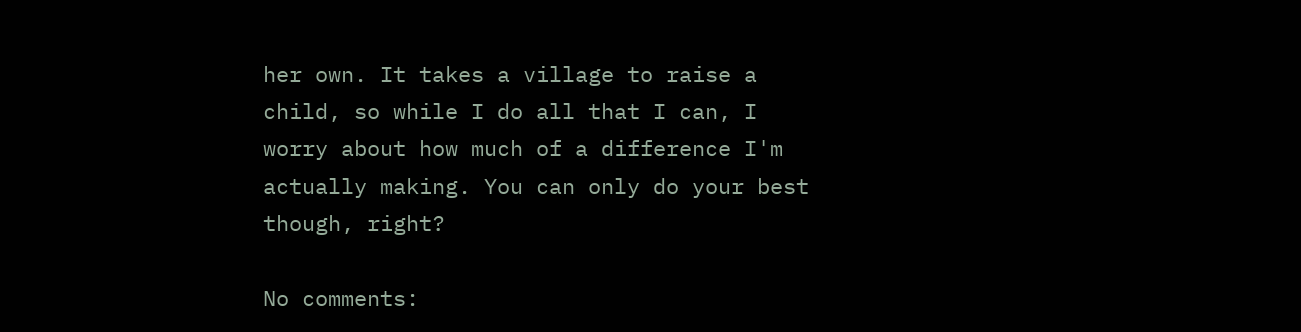her own. It takes a village to raise a child, so while I do all that I can, I worry about how much of a difference I'm actually making. You can only do your best though, right?

No comments: